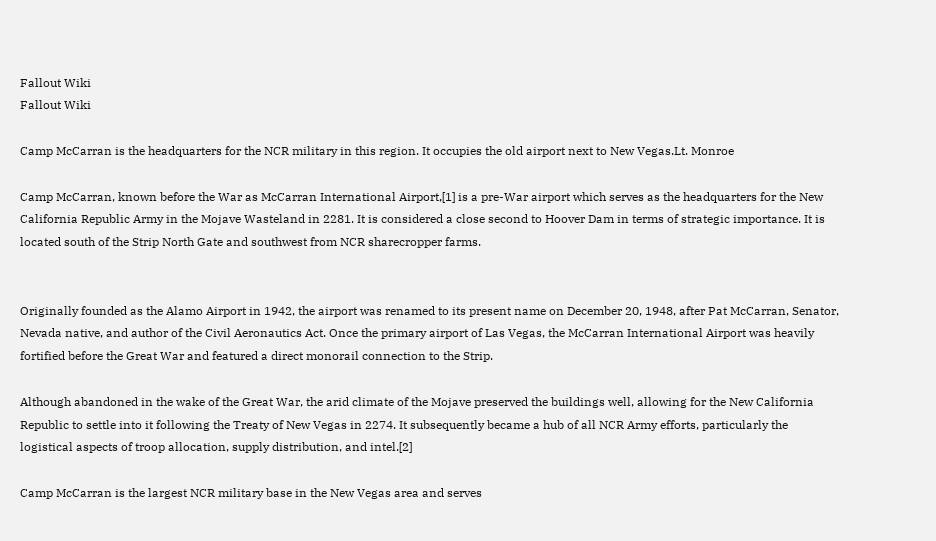Fallout Wiki
Fallout Wiki

Camp McCarran is the headquarters for the NCR military in this region. It occupies the old airport next to New Vegas.Lt. Monroe

Camp McCarran, known before the War as McCarran International Airport,[1] is a pre-War airport which serves as the headquarters for the New California Republic Army in the Mojave Wasteland in 2281. It is considered a close second to Hoover Dam in terms of strategic importance. It is located south of the Strip North Gate and southwest from NCR sharecropper farms.


Originally founded as the Alamo Airport in 1942, the airport was renamed to its present name on December 20, 1948, after Pat McCarran, Senator, Nevada native, and author of the Civil Aeronautics Act. Once the primary airport of Las Vegas, the McCarran International Airport was heavily fortified before the Great War and featured a direct monorail connection to the Strip.

Although abandoned in the wake of the Great War, the arid climate of the Mojave preserved the buildings well, allowing for the New California Republic to settle into it following the Treaty of New Vegas in 2274. It subsequently became a hub of all NCR Army efforts, particularly the logistical aspects of troop allocation, supply distribution, and intel.[2]

Camp McCarran is the largest NCR military base in the New Vegas area and serves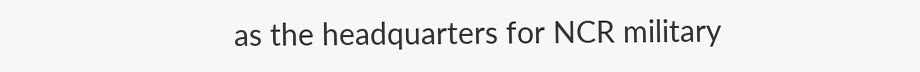as the headquarters for NCR military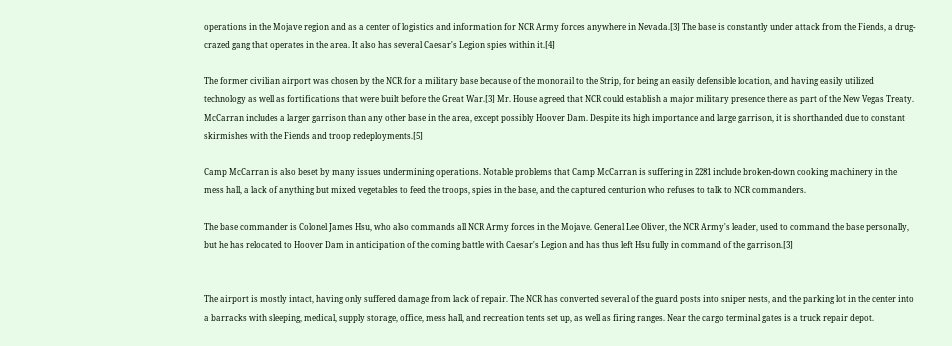operations in the Mojave region and as a center of logistics and information for NCR Army forces anywhere in Nevada.[3] The base is constantly under attack from the Fiends, a drug-crazed gang that operates in the area. It also has several Caesar's Legion spies within it.[4]

The former civilian airport was chosen by the NCR for a military base because of the monorail to the Strip, for being an easily defensible location, and having easily utilized technology as well as fortifications that were built before the Great War.[3] Mr. House agreed that NCR could establish a major military presence there as part of the New Vegas Treaty. McCarran includes a larger garrison than any other base in the area, except possibly Hoover Dam. Despite its high importance and large garrison, it is shorthanded due to constant skirmishes with the Fiends and troop redeployments.[5]

Camp McCarran is also beset by many issues undermining operations. Notable problems that Camp McCarran is suffering in 2281 include broken-down cooking machinery in the mess hall, a lack of anything but mixed vegetables to feed the troops, spies in the base, and the captured centurion who refuses to talk to NCR commanders.

The base commander is Colonel James Hsu, who also commands all NCR Army forces in the Mojave. General Lee Oliver, the NCR Army's leader, used to command the base personally, but he has relocated to Hoover Dam in anticipation of the coming battle with Caesar's Legion and has thus left Hsu fully in command of the garrison.[3]


The airport is mostly intact, having only suffered damage from lack of repair. The NCR has converted several of the guard posts into sniper nests, and the parking lot in the center into a barracks with sleeping, medical, supply storage, office, mess hall, and recreation tents set up, as well as firing ranges. Near the cargo terminal gates is a truck repair depot.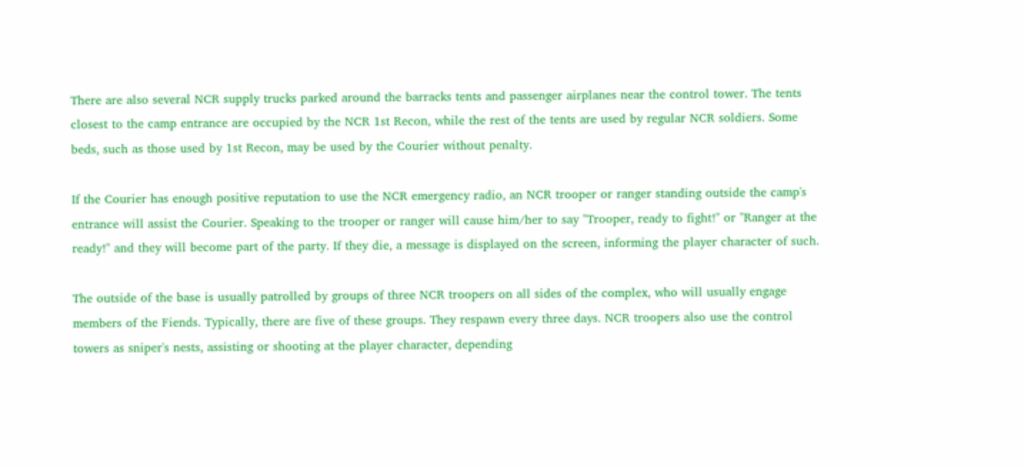There are also several NCR supply trucks parked around the barracks tents and passenger airplanes near the control tower. The tents closest to the camp entrance are occupied by the NCR 1st Recon, while the rest of the tents are used by regular NCR soldiers. Some beds, such as those used by 1st Recon, may be used by the Courier without penalty.

If the Courier has enough positive reputation to use the NCR emergency radio, an NCR trooper or ranger standing outside the camp's entrance will assist the Courier. Speaking to the trooper or ranger will cause him/her to say "Trooper, ready to fight!" or "Ranger at the ready!" and they will become part of the party. If they die, a message is displayed on the screen, informing the player character of such.

The outside of the base is usually patrolled by groups of three NCR troopers on all sides of the complex, who will usually engage members of the Fiends. Typically, there are five of these groups. They respawn every three days. NCR troopers also use the control towers as sniper's nests, assisting or shooting at the player character, depending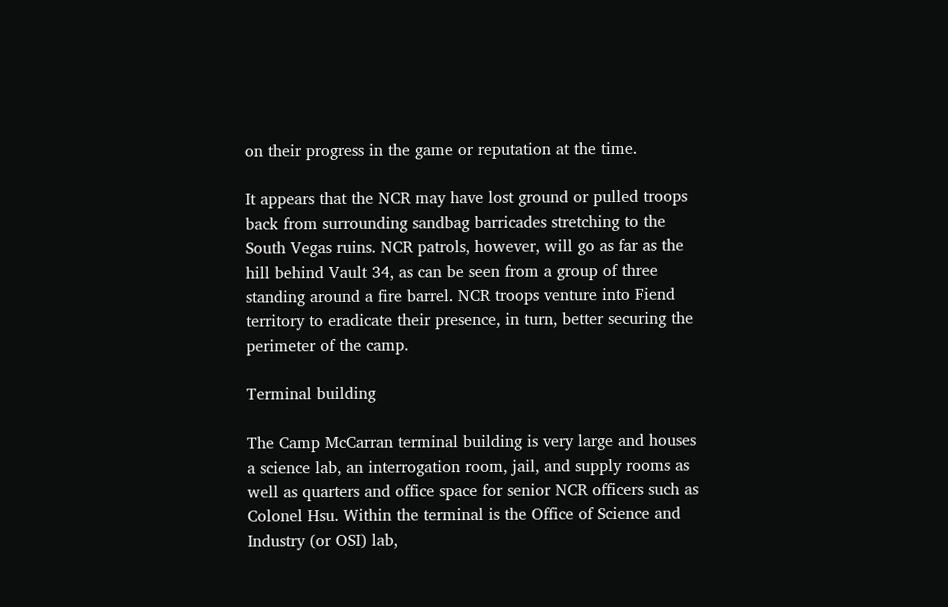on their progress in the game or reputation at the time.

It appears that the NCR may have lost ground or pulled troops back from surrounding sandbag barricades stretching to the South Vegas ruins. NCR patrols, however, will go as far as the hill behind Vault 34, as can be seen from a group of three standing around a fire barrel. NCR troops venture into Fiend territory to eradicate their presence, in turn, better securing the perimeter of the camp.

Terminal building

The Camp McCarran terminal building is very large and houses a science lab, an interrogation room, jail, and supply rooms as well as quarters and office space for senior NCR officers such as Colonel Hsu. Within the terminal is the Office of Science and Industry (or OSI) lab,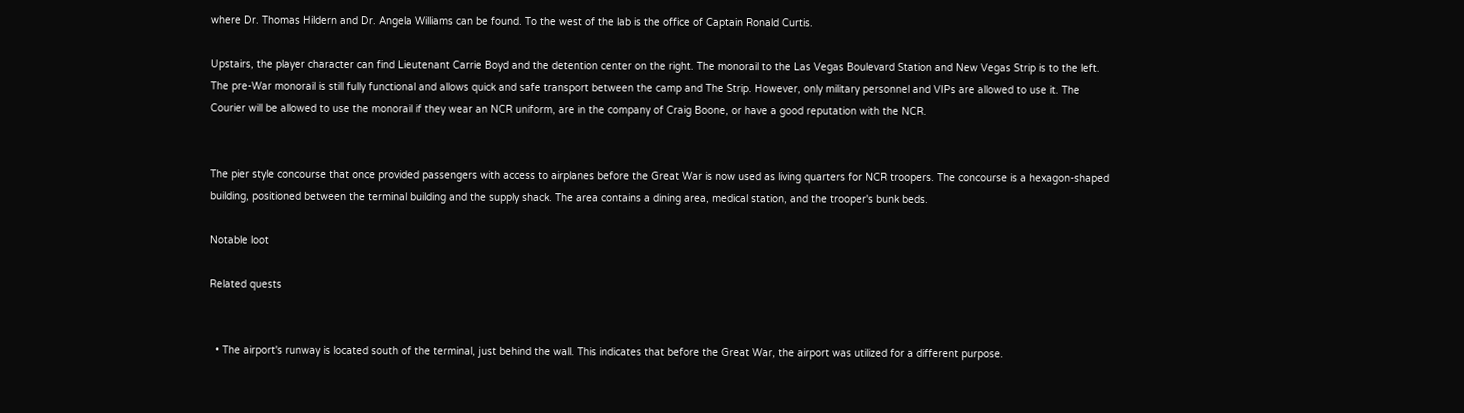where Dr. Thomas Hildern and Dr. Angela Williams can be found. To the west of the lab is the office of Captain Ronald Curtis.

Upstairs, the player character can find Lieutenant Carrie Boyd and the detention center on the right. The monorail to the Las Vegas Boulevard Station and New Vegas Strip is to the left. The pre-War monorail is still fully functional and allows quick and safe transport between the camp and The Strip. However, only military personnel and VIPs are allowed to use it. The Courier will be allowed to use the monorail if they wear an NCR uniform, are in the company of Craig Boone, or have a good reputation with the NCR.


The pier style concourse that once provided passengers with access to airplanes before the Great War is now used as living quarters for NCR troopers. The concourse is a hexagon-shaped building, positioned between the terminal building and the supply shack. The area contains a dining area, medical station, and the trooper's bunk beds.

Notable loot

Related quests


  • The airport's runway is located south of the terminal, just behind the wall. This indicates that before the Great War, the airport was utilized for a different purpose.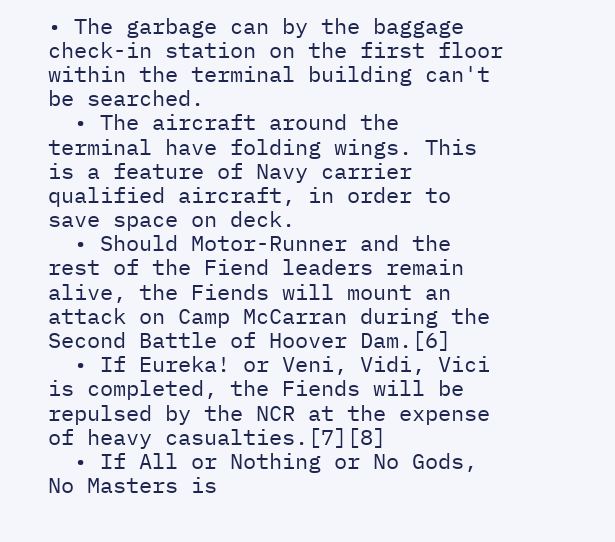• The garbage can by the baggage check-in station on the first floor within the terminal building can't be searched.
  • The aircraft around the terminal have folding wings. This is a feature of Navy carrier qualified aircraft, in order to save space on deck.
  • Should Motor-Runner and the rest of the Fiend leaders remain alive, the Fiends will mount an attack on Camp McCarran during the Second Battle of Hoover Dam.[6]
  • If Eureka! or Veni, Vidi, Vici is completed, the Fiends will be repulsed by the NCR at the expense of heavy casualties.[7][8]
  • If All or Nothing or No Gods, No Masters is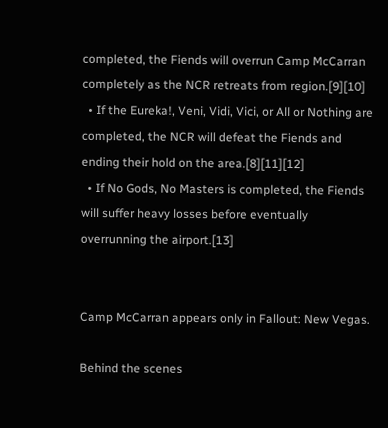completed, the Fiends will overrun Camp McCarran completely as the NCR retreats from region.[9][10]
  • If the Eureka!, Veni, Vidi, Vici, or All or Nothing are completed, the NCR will defeat the Fiends and ending their hold on the area.[8][11][12]
  • If No Gods, No Masters is completed, the Fiends will suffer heavy losses before eventually overrunning the airport.[13]


Camp McCarran appears only in Fallout: New Vegas.

Behind the scenes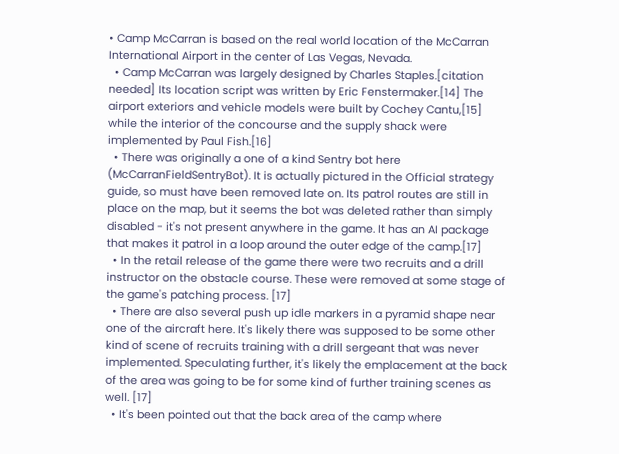• Camp McCarran is based on the real world location of the McCarran International Airport in the center of Las Vegas, Nevada.
  • Camp McCarran was largely designed by Charles Staples.[citation needed] Its location script was written by Eric Fenstermaker.[14] The airport exteriors and vehicle models were built by Cochey Cantu,[15] while the interior of the concourse and the supply shack were implemented by Paul Fish.[16]
  • There was originally a one of a kind Sentry bot here (McCarranFieldSentryBot). It is actually pictured in the Official strategy guide, so must have been removed late on. Its patrol routes are still in place on the map, but it seems the bot was deleted rather than simply disabled - it's not present anywhere in the game. It has an AI package that makes it patrol in a loop around the outer edge of the camp.[17]
  • In the retail release of the game there were two recruits and a drill instructor on the obstacle course. These were removed at some stage of the game's patching process. [17]
  • There are also several push up idle markers in a pyramid shape near one of the aircraft here. It's likely there was supposed to be some other kind of scene of recruits training with a drill sergeant that was never implemented. Speculating further, it's likely the emplacement at the back of the area was going to be for some kind of further training scenes as well. [17]
  • It's been pointed out that the back area of the camp where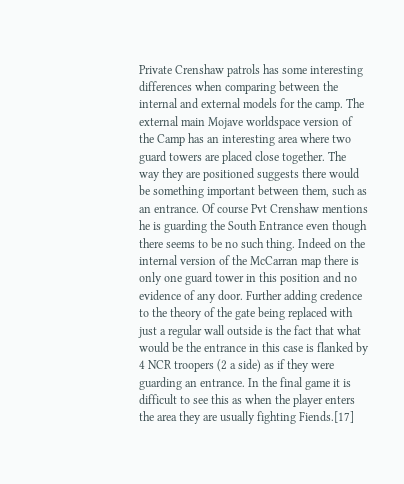Private Crenshaw patrols has some interesting differences when comparing between the internal and external models for the camp. The external main Mojave worldspace version of the Camp has an interesting area where two guard towers are placed close together. The way they are positioned suggests there would be something important between them, such as an entrance. Of course Pvt Crenshaw mentions he is guarding the South Entrance even though there seems to be no such thing. Indeed on the internal version of the McCarran map there is only one guard tower in this position and no evidence of any door. Further adding credence to the theory of the gate being replaced with just a regular wall outside is the fact that what would be the entrance in this case is flanked by 4 NCR troopers (2 a side) as if they were guarding an entrance. In the final game it is difficult to see this as when the player enters the area they are usually fighting Fiends.[17]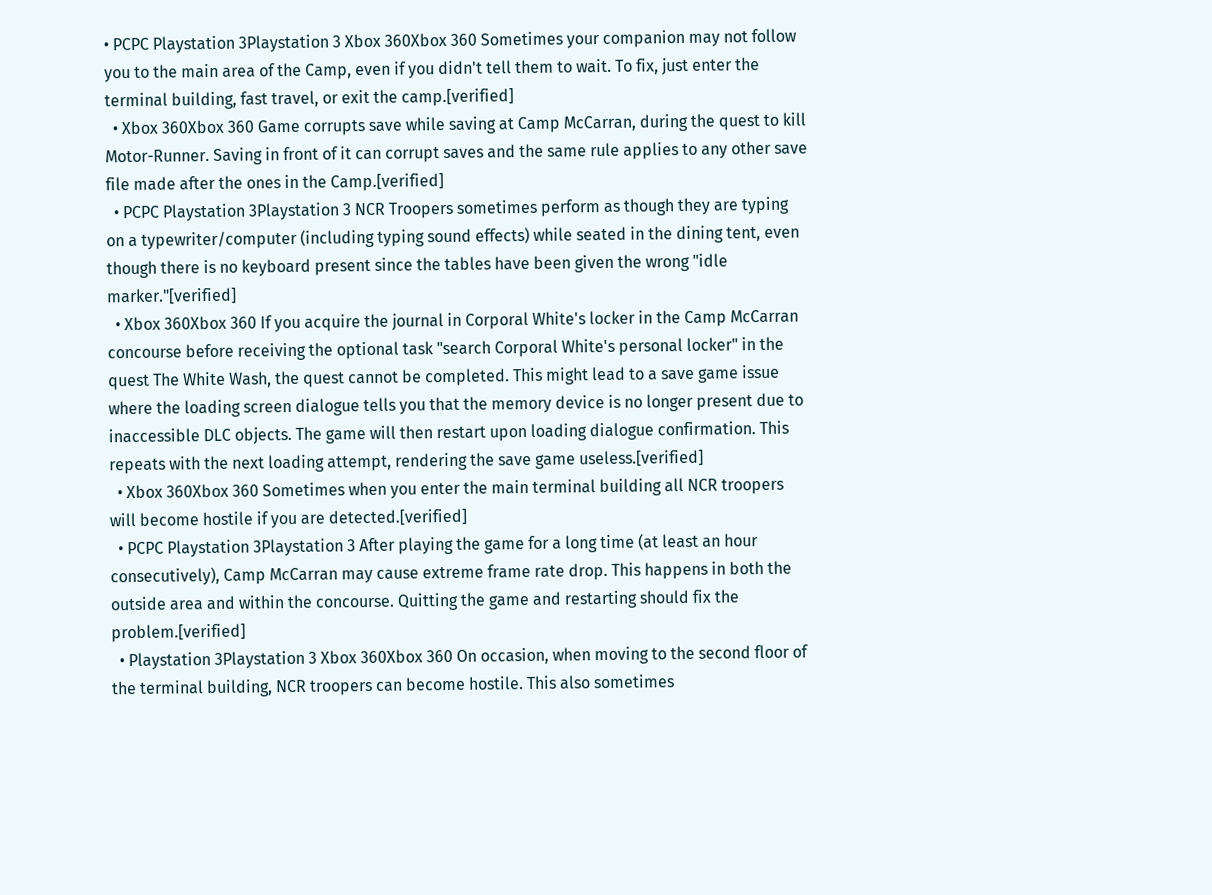• PCPC Playstation 3Playstation 3 Xbox 360Xbox 360 Sometimes your companion may not follow you to the main area of the Camp, even if you didn't tell them to wait. To fix, just enter the terminal building, fast travel, or exit the camp.[verified]
  • Xbox 360Xbox 360 Game corrupts save while saving at Camp McCarran, during the quest to kill Motor-Runner. Saving in front of it can corrupt saves and the same rule applies to any other save file made after the ones in the Camp.[verified]
  • PCPC Playstation 3Playstation 3 NCR Troopers sometimes perform as though they are typing on a typewriter/computer (including typing sound effects) while seated in the dining tent, even though there is no keyboard present since the tables have been given the wrong "idle marker."[verified]
  • Xbox 360Xbox 360 If you acquire the journal in Corporal White's locker in the Camp McCarran concourse before receiving the optional task "search Corporal White's personal locker" in the quest The White Wash, the quest cannot be completed. This might lead to a save game issue where the loading screen dialogue tells you that the memory device is no longer present due to inaccessible DLC objects. The game will then restart upon loading dialogue confirmation. This repeats with the next loading attempt, rendering the save game useless.[verified]
  • Xbox 360Xbox 360 Sometimes when you enter the main terminal building all NCR troopers will become hostile if you are detected.[verified]
  • PCPC Playstation 3Playstation 3 After playing the game for a long time (at least an hour consecutively), Camp McCarran may cause extreme frame rate drop. This happens in both the outside area and within the concourse. Quitting the game and restarting should fix the problem.[verified]
  • Playstation 3Playstation 3 Xbox 360Xbox 360 On occasion, when moving to the second floor of the terminal building, NCR troopers can become hostile. This also sometimes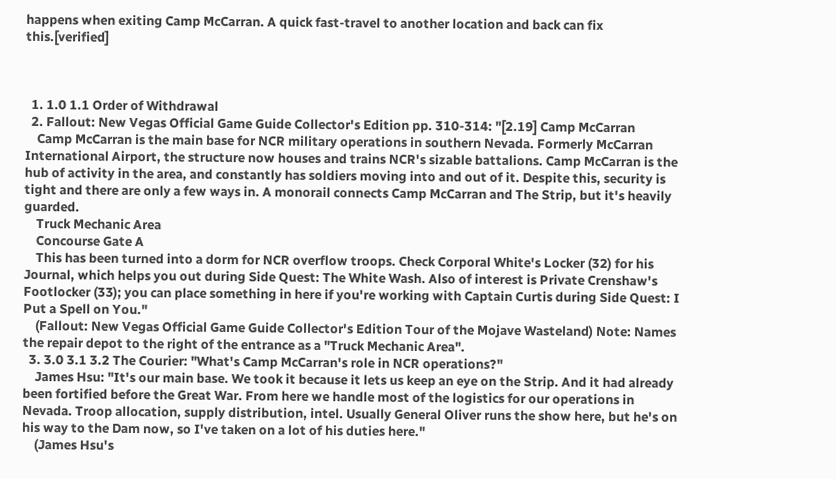happens when exiting Camp McCarran. A quick fast-travel to another location and back can fix this.[verified]



  1. 1.0 1.1 Order of Withdrawal
  2. Fallout: New Vegas Official Game Guide Collector's Edition pp. 310-314: "[2.19] Camp McCarran
    Camp McCarran is the main base for NCR military operations in southern Nevada. Formerly McCarran International Airport, the structure now houses and trains NCR's sizable battalions. Camp McCarran is the hub of activity in the area, and constantly has soldiers moving into and out of it. Despite this, security is tight and there are only a few ways in. A monorail connects Camp McCarran and The Strip, but it's heavily guarded.
    Truck Mechanic Area
    Concourse Gate A
    This has been turned into a dorm for NCR overflow troops. Check Corporal White's Locker (32) for his Journal, which helps you out during Side Quest: The White Wash. Also of interest is Private Crenshaw's Footlocker (33); you can place something in here if you're working with Captain Curtis during Side Quest: I Put a Spell on You."
    (Fallout: New Vegas Official Game Guide Collector's Edition Tour of the Mojave Wasteland) Note: Names the repair depot to the right of the entrance as a "Truck Mechanic Area".
  3. 3.0 3.1 3.2 The Courier: "What's Camp McCarran's role in NCR operations?"
    James Hsu: "It's our main base. We took it because it lets us keep an eye on the Strip. And it had already been fortified before the Great War. From here we handle most of the logistics for our operations in Nevada. Troop allocation, supply distribution, intel. Usually General Oliver runs the show here, but he's on his way to the Dam now, so I've taken on a lot of his duties here."
    (James Hsu's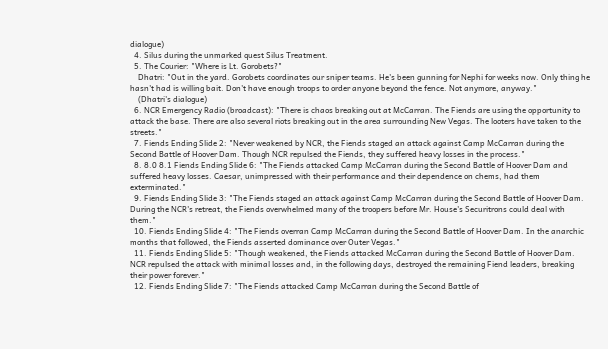dialogue)
  4. Silus during the unmarked quest Silus Treatment.
  5. The Courier: "Where is Lt. Gorobets?"
    Dhatri: "Out in the yard. Gorobets coordinates our sniper teams. He's been gunning for Nephi for weeks now. Only thing he hasn't had is willing bait. Don't have enough troops to order anyone beyond the fence. Not anymore, anyway."
    (Dhatri's dialogue)
  6. NCR Emergency Radio (broadcast): "There is chaos breaking out at McCarran. The Fiends are using the opportunity to attack the base. There are also several riots breaking out in the area surrounding New Vegas. The looters have taken to the streets."
  7. Fiends Ending Slide 2: "Never weakened by NCR, the Fiends staged an attack against Camp McCarran during the Second Battle of Hoover Dam. Though NCR repulsed the Fiends, they suffered heavy losses in the process."
  8. 8.0 8.1 Fiends Ending Slide 6: "The Fiends attacked Camp McCarran during the Second Battle of Hoover Dam and suffered heavy losses. Caesar, unimpressed with their performance and their dependence on chems, had them exterminated."
  9. Fiends Ending Slide 3: "The Fiends staged an attack against Camp McCarran during the Second Battle of Hoover Dam. During the NCR's retreat, the Fiends overwhelmed many of the troopers before Mr. House's Securitrons could deal with them."
  10. Fiends Ending Slide 4: "The Fiends overran Camp McCarran during the Second Battle of Hoover Dam. In the anarchic months that followed, the Fiends asserted dominance over Outer Vegas."
  11. Fiends Ending Slide 5: "Though weakened, the Fiends attacked McCarran during the Second Battle of Hoover Dam. NCR repulsed the attack with minimal losses and, in the following days, destroyed the remaining Fiend leaders, breaking their power forever."
  12. Fiends Ending Slide 7: "The Fiends attacked Camp McCarran during the Second Battle of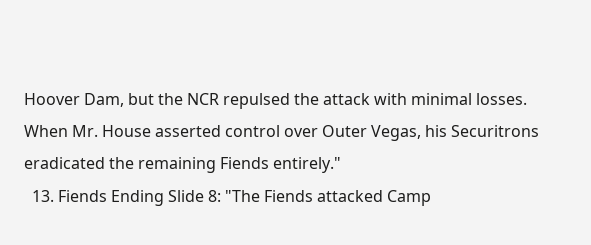Hoover Dam, but the NCR repulsed the attack with minimal losses. When Mr. House asserted control over Outer Vegas, his Securitrons eradicated the remaining Fiends entirely."
  13. Fiends Ending Slide 8: "The Fiends attacked Camp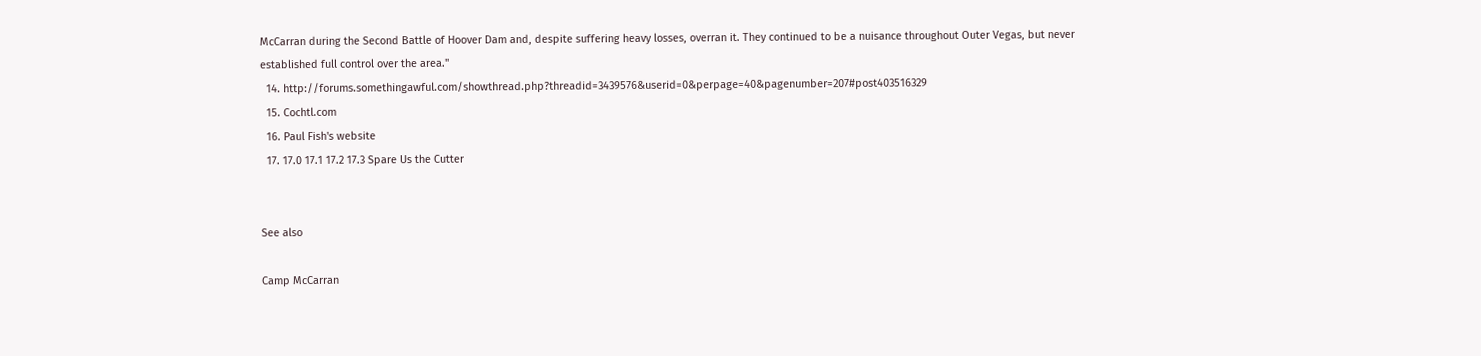McCarran during the Second Battle of Hoover Dam and, despite suffering heavy losses, overran it. They continued to be a nuisance throughout Outer Vegas, but never established full control over the area."
  14. http://forums.somethingawful.com/showthread.php?threadid=3439576&userid=0&perpage=40&pagenumber=207#post403516329
  15. Cochtl.com
  16. Paul Fish's website
  17. 17.0 17.1 17.2 17.3 Spare Us the Cutter


See also

Camp McCarran